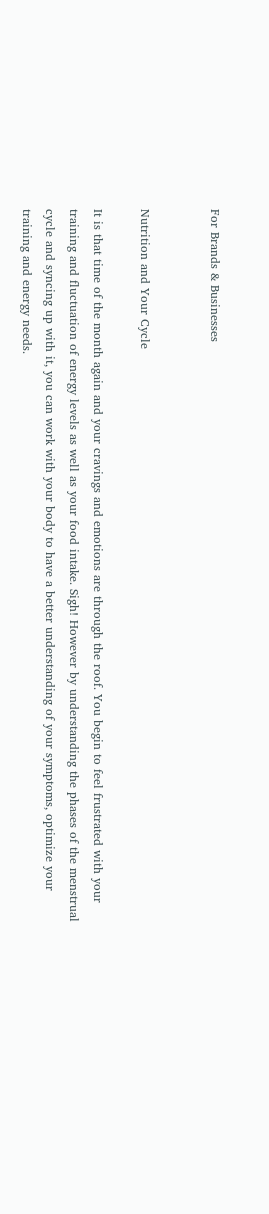For Brands & Businesses


Nutrition and Your Cycle

It is that time of the month again and your cravings and emotions are through the roof. You begin to feel frustrated with your training and fluctuation of energy levels as well as your food intake. Sigh! However by understanding the phases of the menstrual cycle and syncing up with it, you can work with your body to have a better understanding of your symptoms, optimize your training and energy needs.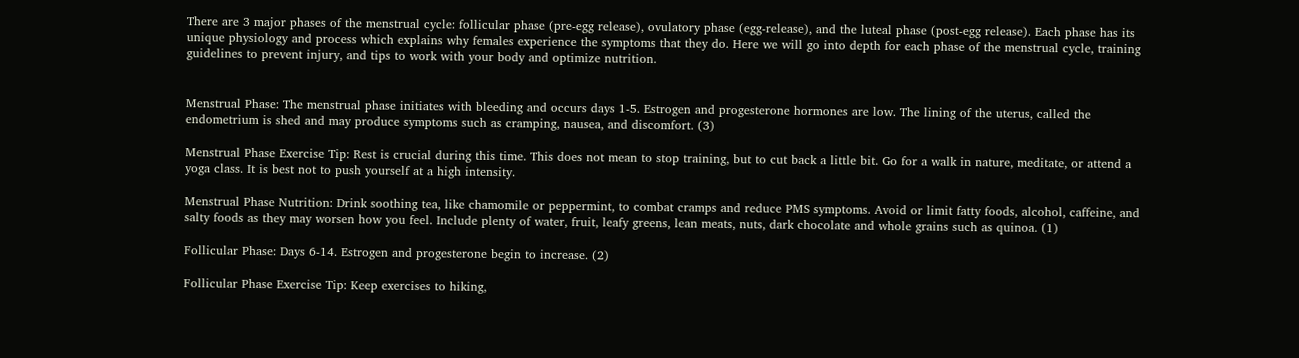There are 3 major phases of the menstrual cycle: follicular phase (pre-egg release), ovulatory phase (egg-release), and the luteal phase (post-egg release). Each phase has its unique physiology and process which explains why females experience the symptoms that they do. Here we will go into depth for each phase of the menstrual cycle, training guidelines to prevent injury, and tips to work with your body and optimize nutrition.


Menstrual Phase: The menstrual phase initiates with bleeding and occurs days 1-5. Estrogen and progesterone hormones are low. The lining of the uterus, called the endometrium is shed and may produce symptoms such as cramping, nausea, and discomfort. (3)

Menstrual Phase Exercise Tip: Rest is crucial during this time. This does not mean to stop training, but to cut back a little bit. Go for a walk in nature, meditate, or attend a yoga class. It is best not to push yourself at a high intensity.

Menstrual Phase Nutrition: Drink soothing tea, like chamomile or peppermint, to combat cramps and reduce PMS symptoms. Avoid or limit fatty foods, alcohol, caffeine, and salty foods as they may worsen how you feel. Include plenty of water, fruit, leafy greens, lean meats, nuts, dark chocolate and whole grains such as quinoa. (1)

Follicular Phase: Days 6-14. Estrogen and progesterone begin to increase. (2)

Follicular Phase Exercise Tip: Keep exercises to hiking,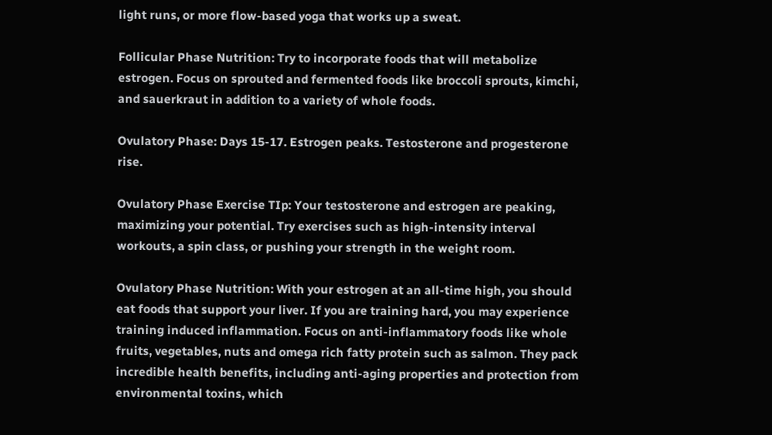light runs, or more flow-based yoga that works up a sweat.

Follicular Phase Nutrition: Try to incorporate foods that will metabolize estrogen. Focus on sprouted and fermented foods like broccoli sprouts, kimchi, and sauerkraut in addition to a variety of whole foods.

Ovulatory Phase: Days 15-17. Estrogen peaks. Testosterone and progesterone rise.

Ovulatory Phase Exercise TIp: Your testosterone and estrogen are peaking, maximizing your potential. Try exercises such as high-intensity interval workouts, a spin class, or pushing your strength in the weight room.

Ovulatory Phase Nutrition: With your estrogen at an all-time high, you should eat foods that support your liver. If you are training hard, you may experience training induced inflammation. Focus on anti-inflammatory foods like whole fruits, vegetables, nuts and omega rich fatty protein such as salmon. They pack incredible health benefits, including anti-aging properties and protection from environmental toxins, which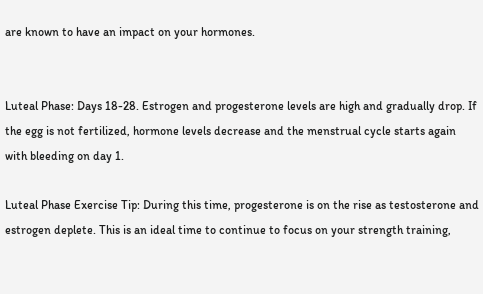are known to have an impact on your hormones.


Luteal Phase: Days 18-28. Estrogen and progesterone levels are high and gradually drop. If the egg is not fertilized, hormone levels decrease and the menstrual cycle starts again with bleeding on day 1.

Luteal Phase Exercise Tip: During this time, progesterone is on the rise as testosterone and estrogen deplete. This is an ideal time to continue to focus on your strength training,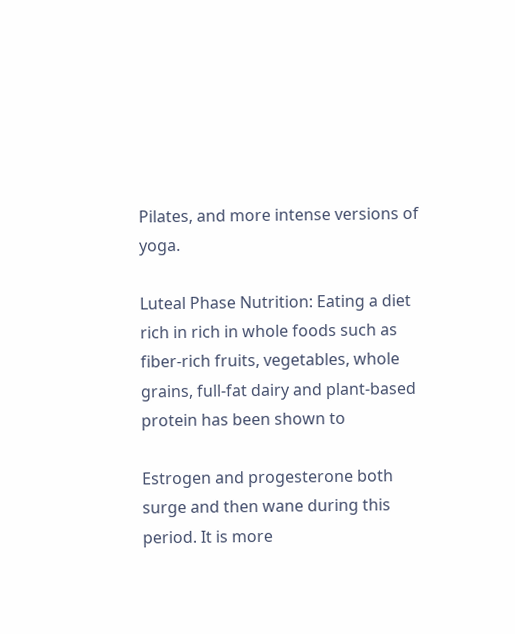Pilates, and more intense versions of yoga.

Luteal Phase Nutrition: Eating a diet rich in rich in whole foods such as fiber-rich fruits, vegetables, whole grains, full-fat dairy and plant-based protein has been shown to

Estrogen and progesterone both surge and then wane during this period. It is more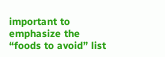important to emphasize the “foods to avoid” list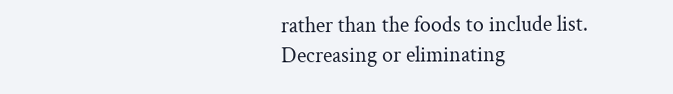rather than the foods to include list. Decreasing or eliminating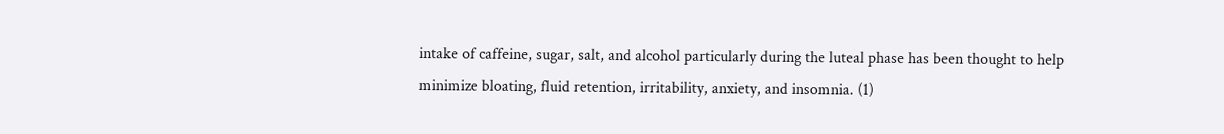intake of caffeine, sugar, salt, and alcohol particularly during the luteal phase has been thought to help minimize bloating, fluid retention, irritability, anxiety, and insomnia. (1)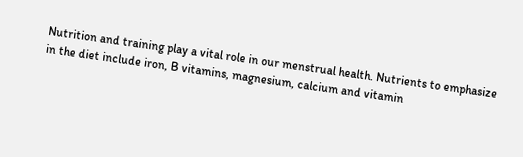Nutrition and training play a vital role in our menstrual health. Nutrients to emphasize in the diet include iron, B vitamins, magnesium, calcium and vitamin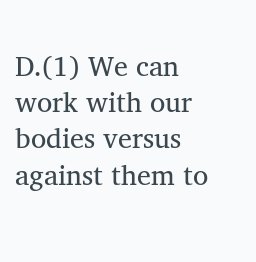D.(1) We can work with our bodies versus against them to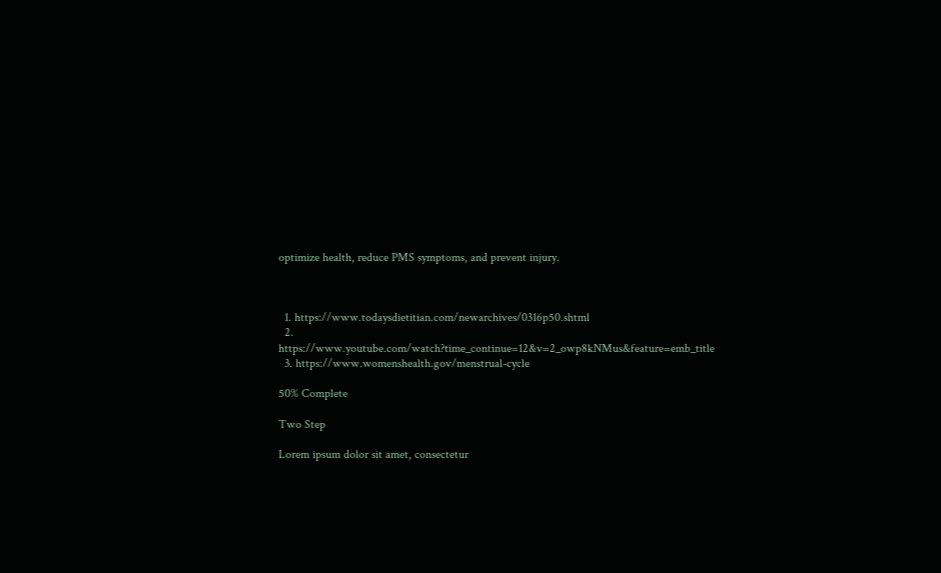optimize health, reduce PMS symptoms, and prevent injury.



  1. https://www.todaysdietitian.com/newarchives/0316p50.shtml
  2. https://www.youtube.com/watch?time_continue=12&v=2_owp8kNMus&feature=emb_title
  3. https://www.womenshealth.gov/menstrual-cycle

50% Complete

Two Step

Lorem ipsum dolor sit amet, consectetur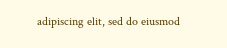adipiscing elit, sed do eiusmod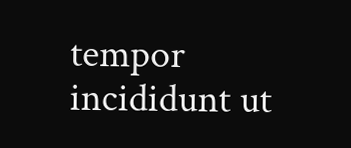tempor incididunt ut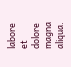labore et dolore magna aliqua.